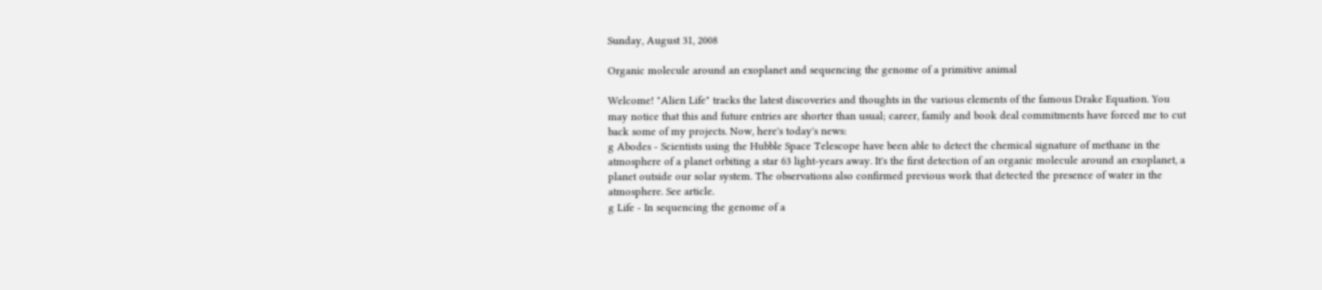Sunday, August 31, 2008

Organic molecule around an exoplanet and sequencing the genome of a primitive animal

Welcome! "Alien Life" tracks the latest discoveries and thoughts in the various elements of the famous Drake Equation. You may notice that this and future entries are shorter than usual; career, family and book deal commitments have forced me to cut back some of my projects. Now, here's today's news:
g Abodes - Scientists using the Hubble Space Telescope have been able to detect the chemical signature of methane in the atmosphere of a planet orbiting a star 63 light-years away. It's the first detection of an organic molecule around an exoplanet, a planet outside our solar system. The observations also confirmed previous work that detected the presence of water in the atmosphere. See article.
g Life - In sequencing the genome of a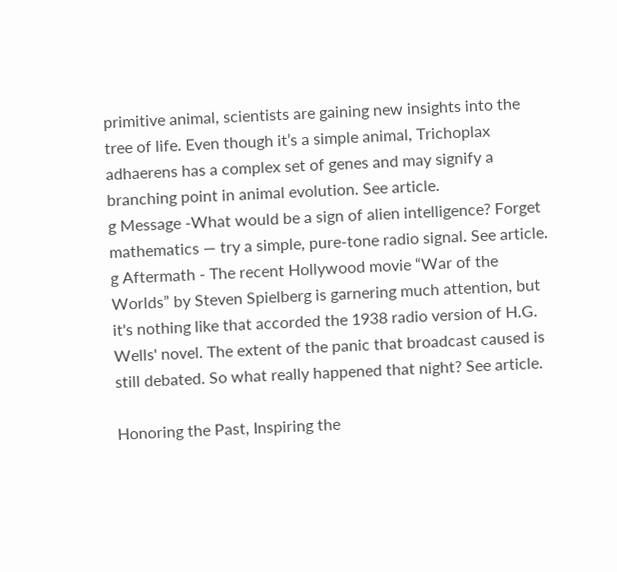primitive animal, scientists are gaining new insights into the tree of life. Even though it’s a simple animal, Trichoplax adhaerens has a complex set of genes and may signify a branching point in animal evolution. See article.
g Message -What would be a sign of alien intelligence? Forget mathematics — try a simple, pure-tone radio signal. See article.
g Aftermath - The recent Hollywood movie “War of the Worlds” by Steven Spielberg is garnering much attention, but it's nothing like that accorded the 1938 radio version of H.G. Wells' novel. The extent of the panic that broadcast caused is still debated. So what really happened that night? See article.

Honoring the Past, Inspiring the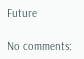Future

No comments: